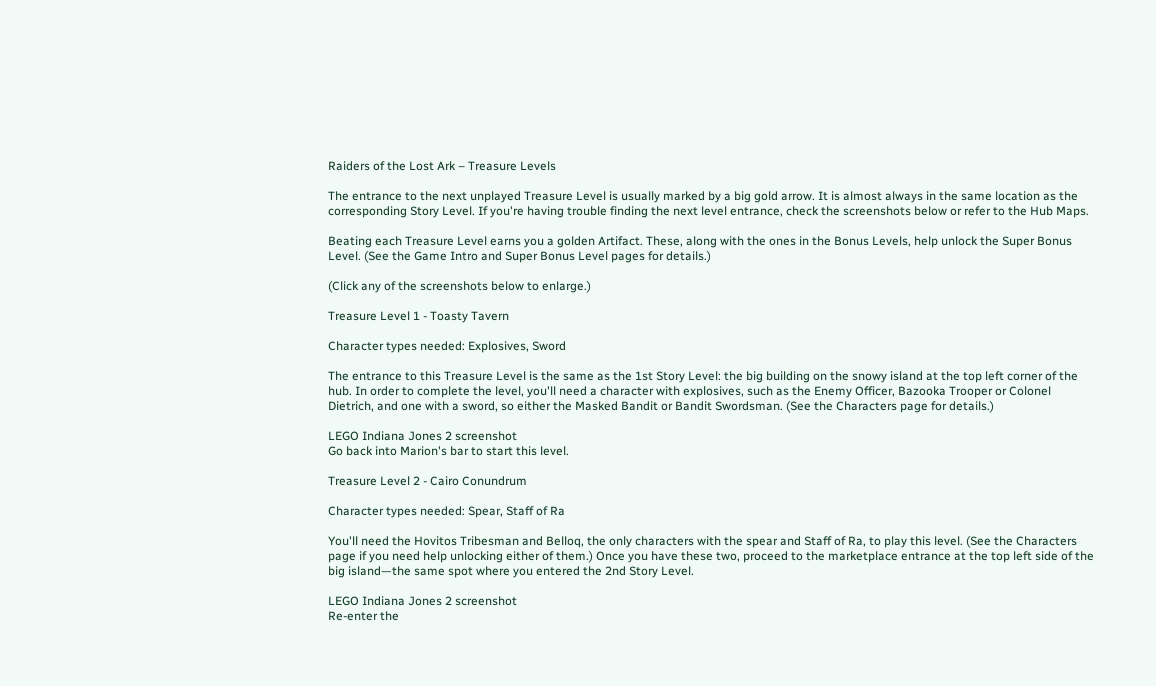Raiders of the Lost Ark – Treasure Levels

The entrance to the next unplayed Treasure Level is usually marked by a big gold arrow. It is almost always in the same location as the corresponding Story Level. If you're having trouble finding the next level entrance, check the screenshots below or refer to the Hub Maps.

Beating each Treasure Level earns you a golden Artifact. These, along with the ones in the Bonus Levels, help unlock the Super Bonus Level. (See the Game Intro and Super Bonus Level pages for details.)

(Click any of the screenshots below to enlarge.)

Treasure Level 1 - Toasty Tavern

Character types needed: Explosives, Sword

The entrance to this Treasure Level is the same as the 1st Story Level: the big building on the snowy island at the top left corner of the hub. In order to complete the level, you'll need a character with explosives, such as the Enemy Officer, Bazooka Trooper or Colonel Dietrich, and one with a sword, so either the Masked Bandit or Bandit Swordsman. (See the Characters page for details.)

LEGO Indiana Jones 2 screenshot
Go back into Marion's bar to start this level.

Treasure Level 2 - Cairo Conundrum

Character types needed: Spear, Staff of Ra

You'll need the Hovitos Tribesman and Belloq, the only characters with the spear and Staff of Ra, to play this level. (See the Characters page if you need help unlocking either of them.) Once you have these two, proceed to the marketplace entrance at the top left side of the big island—the same spot where you entered the 2nd Story Level.

LEGO Indiana Jones 2 screenshot
Re-enter the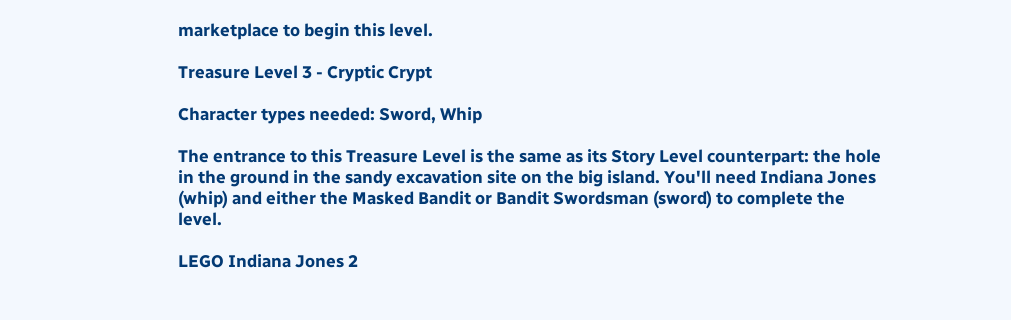marketplace to begin this level.

Treasure Level 3 - Cryptic Crypt

Character types needed: Sword, Whip

The entrance to this Treasure Level is the same as its Story Level counterpart: the hole in the ground in the sandy excavation site on the big island. You'll need Indiana Jones (whip) and either the Masked Bandit or Bandit Swordsman (sword) to complete the level.

LEGO Indiana Jones 2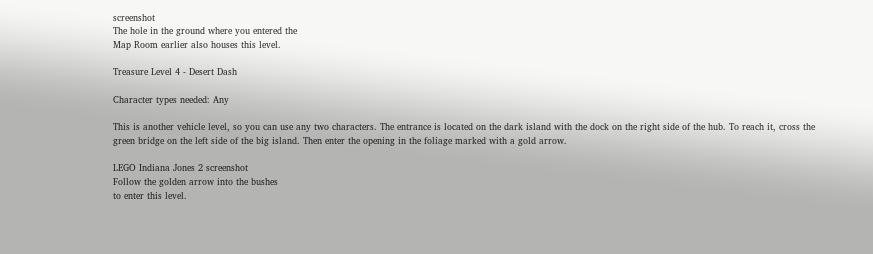screenshot
The hole in the ground where you entered the
Map Room earlier also houses this level.

Treasure Level 4 - Desert Dash

Character types needed: Any

This is another vehicle level, so you can use any two characters. The entrance is located on the dark island with the dock on the right side of the hub. To reach it, cross the green bridge on the left side of the big island. Then enter the opening in the foliage marked with a gold arrow.

LEGO Indiana Jones 2 screenshot
Follow the golden arrow into the bushes
to enter this level.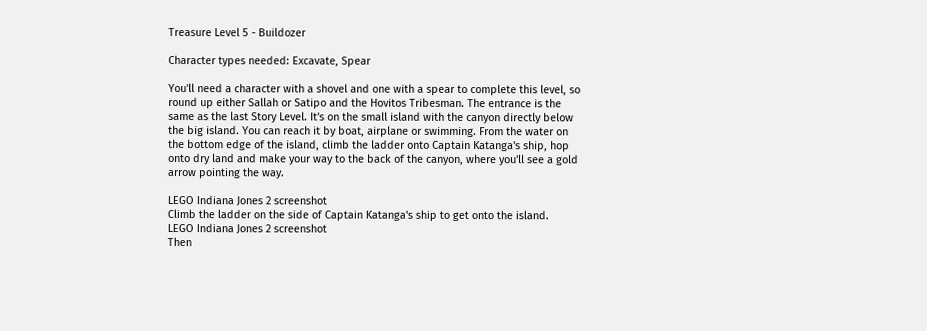Treasure Level 5 - Buildozer

Character types needed: Excavate, Spear

You'll need a character with a shovel and one with a spear to complete this level, so round up either Sallah or Satipo and the Hovitos Tribesman. The entrance is the same as the last Story Level. It's on the small island with the canyon directly below the big island. You can reach it by boat, airplane or swimming. From the water on the bottom edge of the island, climb the ladder onto Captain Katanga's ship, hop onto dry land and make your way to the back of the canyon, where you'll see a gold arrow pointing the way.

LEGO Indiana Jones 2 screenshot
Climb the ladder on the side of Captain Katanga's ship to get onto the island.
LEGO Indiana Jones 2 screenshot
Then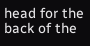head for the back of the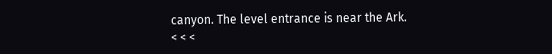canyon. The level entrance is near the Ark.
< < <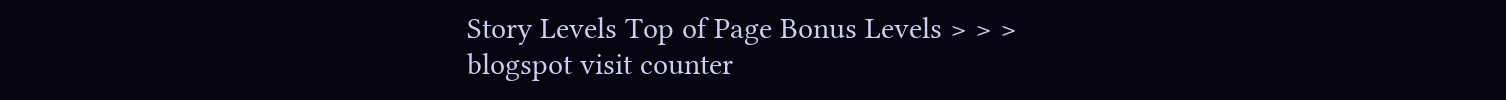Story Levels Top of Page Bonus Levels > > >
blogspot visit counter